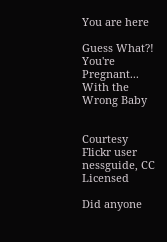You are here

Guess What?! You're Pregnant... With the Wrong Baby


Courtesy Flickr user nessguide, CC Licensed

Did anyone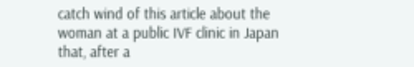catch wind of this article about the woman at a public IVF clinic in Japan that, after a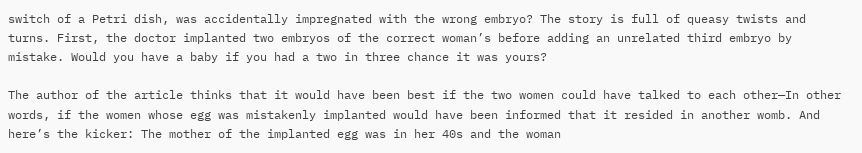switch of a Petri dish, was accidentally impregnated with the wrong embryo? The story is full of queasy twists and turns. First, the doctor implanted two embryos of the correct woman’s before adding an unrelated third embryo by mistake. Would you have a baby if you had a two in three chance it was yours?

The author of the article thinks that it would have been best if the two women could have talked to each other—In other words, if the women whose egg was mistakenly implanted would have been informed that it resided in another womb. And here’s the kicker: The mother of the implanted egg was in her 40s and the woman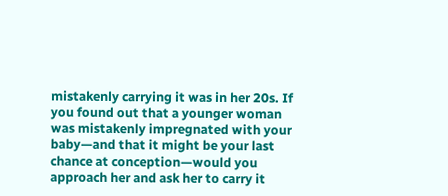mistakenly carrying it was in her 20s. If you found out that a younger woman was mistakenly impregnated with your baby—and that it might be your last chance at conception—would you approach her and ask her to carry it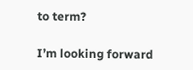to term?

I’m looking forward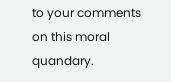to your comments on this moral quandary.